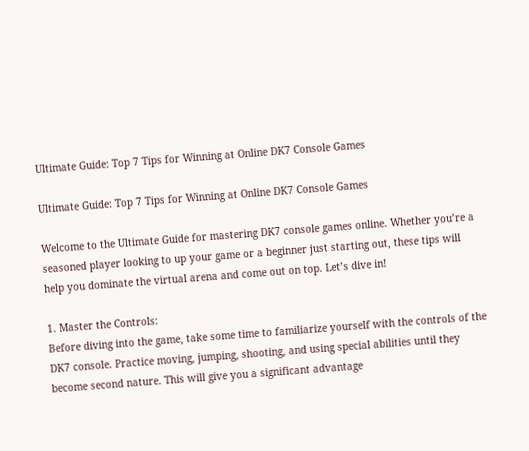Ultimate Guide: Top 7 Tips for Winning at Online DK7 Console Games

Ultimate Guide: Top 7 Tips for Winning at Online DK7 Console Games

Welcome to the Ultimate Guide for mastering DK7 console games online. Whether you’re a seasoned player looking to up your game or a beginner just starting out, these tips will help you dominate the virtual arena and come out on top. Let’s dive in!

1. Master the Controls:
Before diving into the game, take some time to familiarize yourself with the controls of the DK7 console. Practice moving, jumping, shooting, and using special abilities until they become second nature. This will give you a significant advantage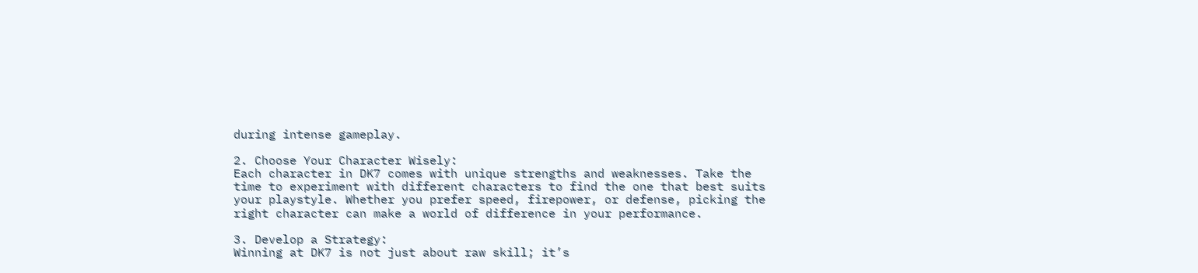during intense gameplay.

2. Choose Your Character Wisely:
Each character in DK7 comes with unique strengths and weaknesses. Take the time to experiment with different characters to find the one that best suits your playstyle. Whether you prefer speed, firepower, or defense, picking the right character can make a world of difference in your performance.

3. Develop a Strategy:
Winning at DK7 is not just about raw skill; it’s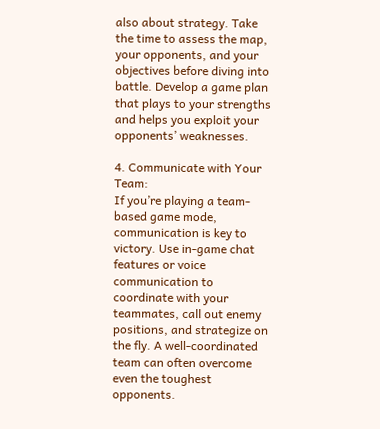also about strategy. Take the time to assess the map, your opponents, and your objectives before diving into battle. Develop a game plan that plays to your strengths and helps you exploit your opponents’ weaknesses.

4. Communicate with Your Team:
If you’re playing a team-based game mode, communication is key to victory. Use in-game chat features or voice communication to coordinate with your teammates, call out enemy positions, and strategize on the fly. A well-coordinated team can often overcome even the toughest opponents.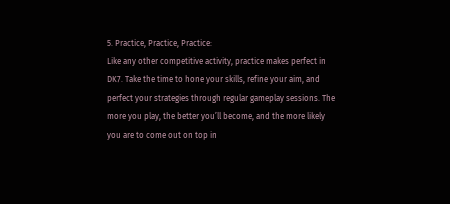5. Practice, Practice, Practice:
Like any other competitive activity, practice makes perfect in DK7. Take the time to hone your skills, refine your aim, and perfect your strategies through regular gameplay sessions. The more you play, the better you’ll become, and the more likely you are to come out on top in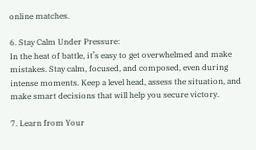online matches.

6. Stay Calm Under Pressure:
In the heat of battle, it’s easy to get overwhelmed and make mistakes. Stay calm, focused, and composed, even during intense moments. Keep a level head, assess the situation, and make smart decisions that will help you secure victory.

7. Learn from Your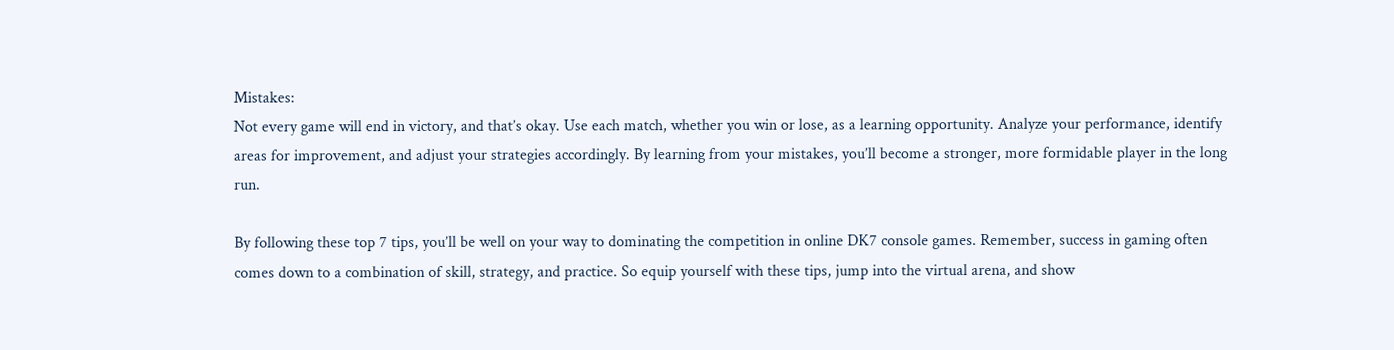Mistakes:
Not every game will end in victory, and that’s okay. Use each match, whether you win or lose, as a learning opportunity. Analyze your performance, identify areas for improvement, and adjust your strategies accordingly. By learning from your mistakes, you’ll become a stronger, more formidable player in the long run.

By following these top 7 tips, you’ll be well on your way to dominating the competition in online DK7 console games. Remember, success in gaming often comes down to a combination of skill, strategy, and practice. So equip yourself with these tips, jump into the virtual arena, and show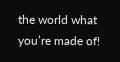the world what you’re made of!